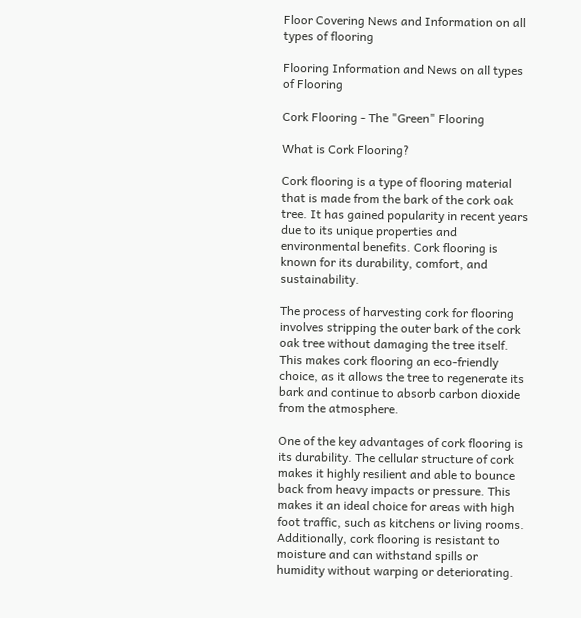Floor Covering News and Information on all types of flooring

Flooring Information and News on all types of Flooring

Cork Flooring - The "Green" Flooring

What is Cork Flooring?

Cork flooring is a type of flooring material that is made from the bark of the cork oak tree. It has gained popularity in recent years due to its unique properties and environmental benefits. Cork flooring is known for its durability, comfort, and sustainability.

The process of harvesting cork for flooring involves stripping the outer bark of the cork oak tree without damaging the tree itself. This makes cork flooring an eco-friendly choice, as it allows the tree to regenerate its bark and continue to absorb carbon dioxide from the atmosphere.

One of the key advantages of cork flooring is its durability. The cellular structure of cork makes it highly resilient and able to bounce back from heavy impacts or pressure. This makes it an ideal choice for areas with high foot traffic, such as kitchens or living rooms. Additionally, cork flooring is resistant to moisture and can withstand spills or humidity without warping or deteriorating.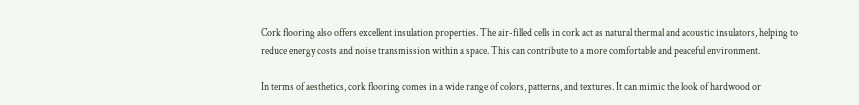Cork flooring also offers excellent insulation properties. The air-filled cells in cork act as natural thermal and acoustic insulators, helping to reduce energy costs and noise transmission within a space. This can contribute to a more comfortable and peaceful environment.

In terms of aesthetics, cork flooring comes in a wide range of colors, patterns, and textures. It can mimic the look of hardwood or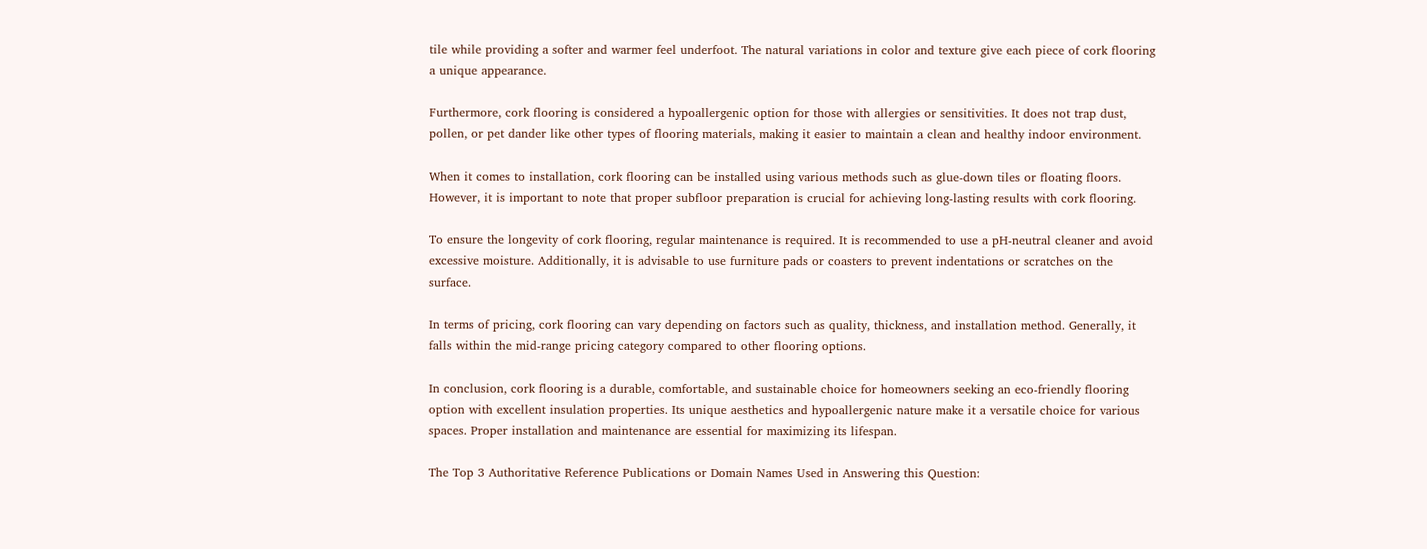tile while providing a softer and warmer feel underfoot. The natural variations in color and texture give each piece of cork flooring a unique appearance.

Furthermore, cork flooring is considered a hypoallergenic option for those with allergies or sensitivities. It does not trap dust, pollen, or pet dander like other types of flooring materials, making it easier to maintain a clean and healthy indoor environment.

When it comes to installation, cork flooring can be installed using various methods such as glue-down tiles or floating floors. However, it is important to note that proper subfloor preparation is crucial for achieving long-lasting results with cork flooring.

To ensure the longevity of cork flooring, regular maintenance is required. It is recommended to use a pH-neutral cleaner and avoid excessive moisture. Additionally, it is advisable to use furniture pads or coasters to prevent indentations or scratches on the surface.

In terms of pricing, cork flooring can vary depending on factors such as quality, thickness, and installation method. Generally, it falls within the mid-range pricing category compared to other flooring options.

In conclusion, cork flooring is a durable, comfortable, and sustainable choice for homeowners seeking an eco-friendly flooring option with excellent insulation properties. Its unique aesthetics and hypoallergenic nature make it a versatile choice for various spaces. Proper installation and maintenance are essential for maximizing its lifespan.

The Top 3 Authoritative Reference Publications or Domain Names Used in Answering this Question: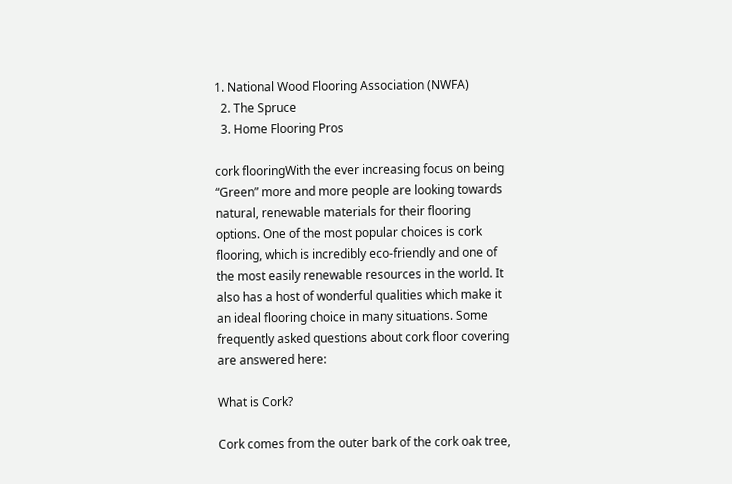1. National Wood Flooring Association (NWFA)
  2. The Spruce
  3. Home Flooring Pros

cork flooringWith the ever increasing focus on being “Green” more and more people are looking towards natural, renewable materials for their flooring options. One of the most popular choices is cork flooring, which is incredibly eco-friendly and one of the most easily renewable resources in the world. It also has a host of wonderful qualities which make it an ideal flooring choice in many situations. Some  frequently asked questions about cork floor covering are answered here:

What is Cork?

Cork comes from the outer bark of the cork oak tree,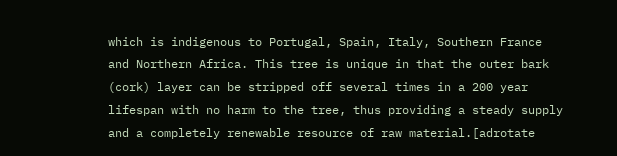which is indigenous to Portugal, Spain, Italy, Southern France and Northern Africa. This tree is unique in that the outer bark (cork) layer can be stripped off several times in a 200 year lifespan with no harm to the tree, thus providing a steady supply and a completely renewable resource of raw material.[adrotate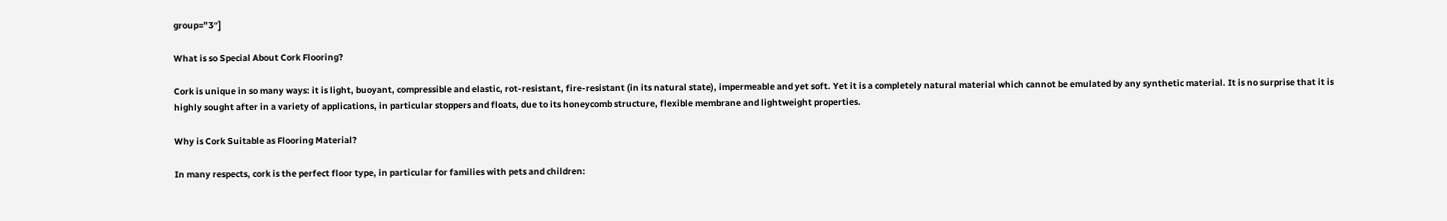group=”3″]

What is so Special About Cork Flooring?

Cork is unique in so many ways: it is light, buoyant, compressible and elastic, rot-resistant, fire-resistant (in its natural state), impermeable and yet soft. Yet it is a completely natural material which cannot be emulated by any synthetic material. It is no surprise that it is highly sought after in a variety of applications, in particular stoppers and floats, due to its honeycomb structure, flexible membrane and lightweight properties.

Why is Cork Suitable as Flooring Material?

In many respects, cork is the perfect floor type, in particular for families with pets and children: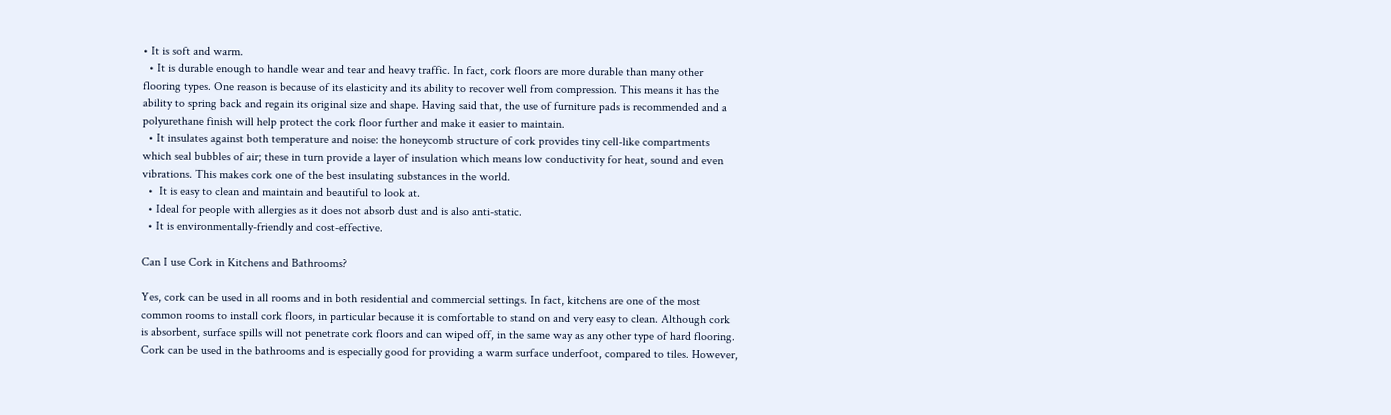• It is soft and warm.
  • It is durable enough to handle wear and tear and heavy traffic. In fact, cork floors are more durable than many other flooring types. One reason is because of its elasticity and its ability to recover well from compression. This means it has the ability to spring back and regain its original size and shape. Having said that, the use of furniture pads is recommended and a polyurethane finish will help protect the cork floor further and make it easier to maintain.
  • It insulates against both temperature and noise: the honeycomb structure of cork provides tiny cell-like compartments which seal bubbles of air; these in turn provide a layer of insulation which means low conductivity for heat, sound and even vibrations. This makes cork one of the best insulating substances in the world.
  •  It is easy to clean and maintain and beautiful to look at.
  • Ideal for people with allergies as it does not absorb dust and is also anti-static.
  • It is environmentally-friendly and cost-effective.

Can I use Cork in Kitchens and Bathrooms?

Yes, cork can be used in all rooms and in both residential and commercial settings. In fact, kitchens are one of the most common rooms to install cork floors, in particular because it is comfortable to stand on and very easy to clean. Although cork is absorbent, surface spills will not penetrate cork floors and can wiped off, in the same way as any other type of hard flooring. Cork can be used in the bathrooms and is especially good for providing a warm surface underfoot, compared to tiles. However,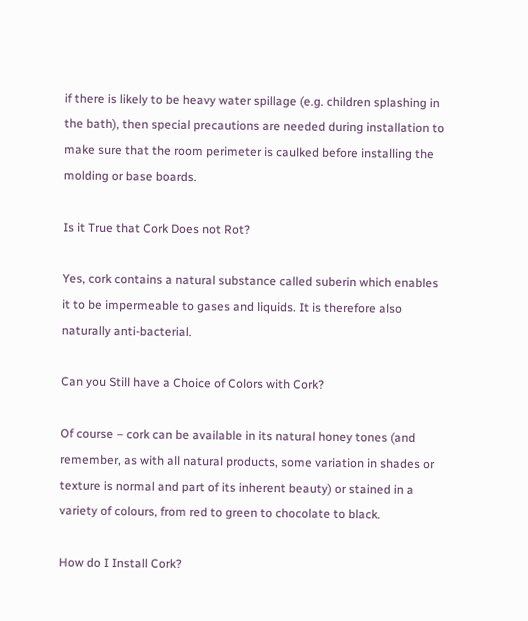if there is likely to be heavy water spillage (e.g. children splashing in the bath), then special precautions are needed during installation to make sure that the room perimeter is caulked before installing the molding or base boards.

Is it True that Cork Does not Rot?

Yes, cork contains a natural substance called suberin which enables it to be impermeable to gases and liquids. It is therefore also naturally anti-bacterial.

Can you Still have a Choice of Colors with Cork?

Of course – cork can be available in its natural honey tones (and remember, as with all natural products, some variation in shades or texture is normal and part of its inherent beauty) or stained in a variety of colours, from red to green to chocolate to black.

How do I Install Cork?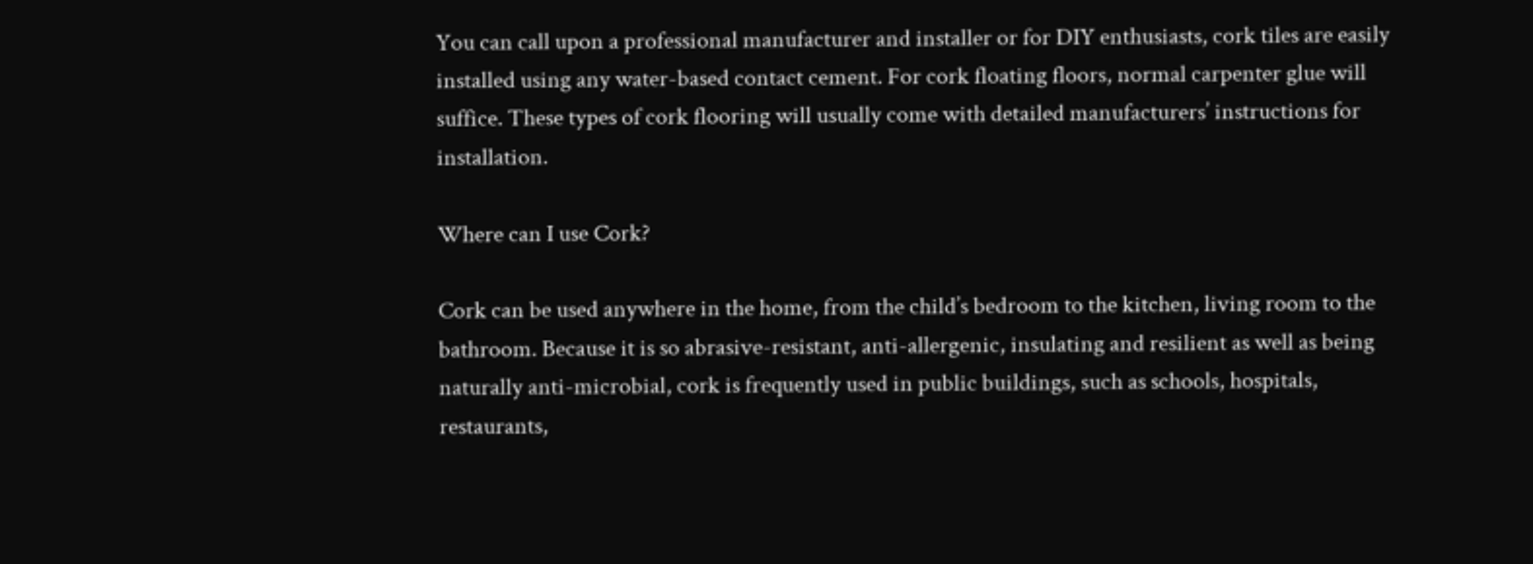You can call upon a professional manufacturer and installer or for DIY enthusiasts, cork tiles are easily installed using any water-based contact cement. For cork floating floors, normal carpenter glue will suffice. These types of cork flooring will usually come with detailed manufacturers’ instructions for installation.

Where can I use Cork?

Cork can be used anywhere in the home, from the child’s bedroom to the kitchen, living room to the bathroom. Because it is so abrasive-resistant, anti-allergenic, insulating and resilient as well as being naturally anti-microbial, cork is frequently used in public buildings, such as schools, hospitals, restaurants,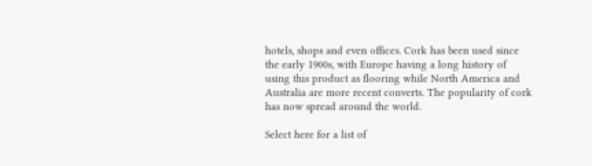hotels, shops and even offices. Cork has been used since the early 1900s, with Europe having a long history of using this product as flooring while North America and Australia are more recent converts. The popularity of cork has now spread around the world.

Select here for a list of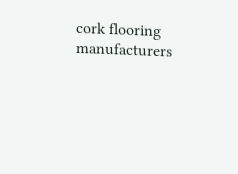cork flooring manufacturers